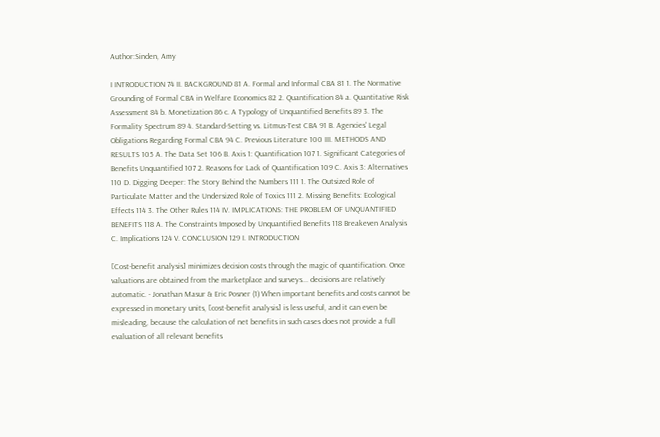Author:Sinden, Amy

I INTRODUCTION 74 II. BACKGROUND 81 A. Formal and Informal CBA 81 1. The Normative Grounding of Formal CBA in Welfare Economics 82 2. Quantification 84 a. Quantitative Risk Assessment 84 b. Monetization 86 c. A Typology of Unquantified Benefits 89 3. The Formality Spectrum 89 4. Standard-Setting vs. Litmus-Test CBA 91 B. Agencies' Legal Obligations Regarding Formal CBA 94 C. Previous Literature 100 III. METHODS AND RESULTS 105 A. The Data Set 106 B. Axis 1: Quantification 107 1. Significant Categories of Benefits Unquantified 107 2. Reasons for Lack of Quantification 109 C. Axis 3: Alternatives 110 D. Digging Deeper: The Story Behind the Numbers 111 1. The Outsized Role of Particulate Matter and the Undersized Role of Toxics 111 2. Missing Benefits: Ecological Effects 114 3. The Other Rules 114 IV. IMPLICATIONS: THE PROBLEM OF UNQUANTIFIED BENEFITS 118 A. The Constraints Imposed by Unquantified Benefits 118 Breakeven Analysis C. Implications 124 V. CONCLUSION 129 I. INTRODUCTION

[Cost-benefit analysis] minimizes decision costs through the magic of quantification. Once valuations are obtained from the marketplace and surveys... decisions are relatively automatic. - Jonathan Masur & Eric Posner (1) When important benefits and costs cannot be expressed in monetary units, [cost-benefit analysis] is less useful, and it can even be misleading, because the calculation of net benefits in such cases does not provide a full evaluation of all relevant benefits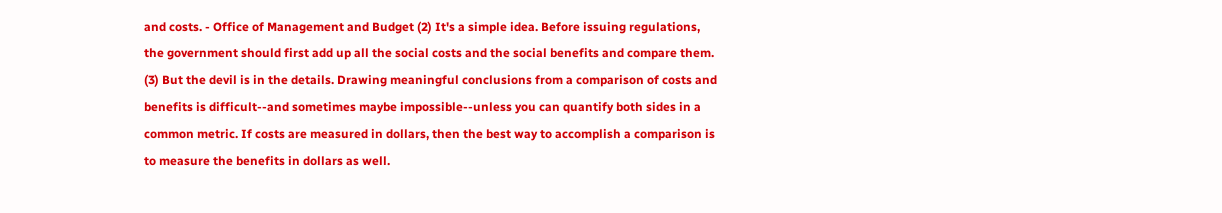and costs. - Office of Management and Budget (2) It's a simple idea. Before issuing regulations, the government should first add up all the social costs and the social benefits and compare them. (3) But the devil is in the details. Drawing meaningful conclusions from a comparison of costs and benefits is difficult--and sometimes maybe impossible--unless you can quantify both sides in a common metric. If costs are measured in dollars, then the best way to accomplish a comparison is to measure the benefits in dollars as well.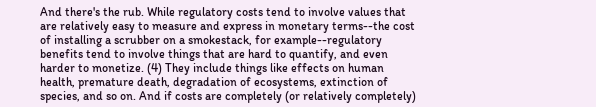And there's the rub. While regulatory costs tend to involve values that are relatively easy to measure and express in monetary terms--the cost of installing a scrubber on a smokestack, for example--regulatory benefits tend to involve things that are hard to quantify, and even harder to monetize. (4) They include things like effects on human health, premature death, degradation of ecosystems, extinction of species, and so on. And if costs are completely (or relatively completely)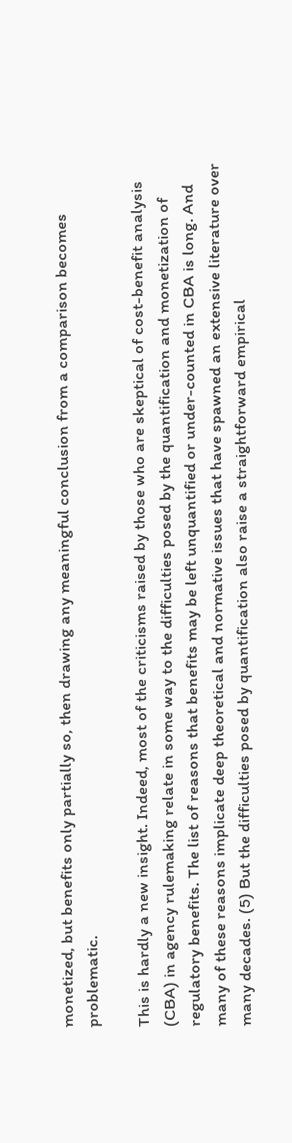monetized, but benefits only partially so, then drawing any meaningful conclusion from a comparison becomes problematic.

This is hardly a new insight. Indeed, most of the criticisms raised by those who are skeptical of cost-benefit analysis (CBA) in agency rulemaking relate in some way to the difficulties posed by the quantification and monetization of regulatory benefits. The list of reasons that benefits may be left unquantified or under-counted in CBA is long. And many of these reasons implicate deep theoretical and normative issues that have spawned an extensive literature over many decades. (5) But the difficulties posed by quantification also raise a straightforward empirical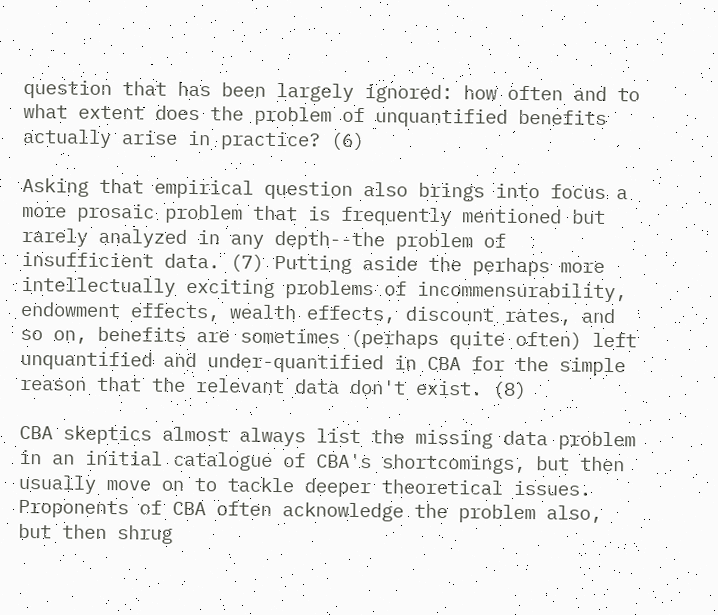question that has been largely ignored: how often and to what extent does the problem of unquantified benefits actually arise in practice? (6)

Asking that empirical question also brings into focus a more prosaic problem that is frequently mentioned but rarely analyzed in any depth--the problem of insufficient data. (7) Putting aside the perhaps more intellectually exciting problems of incommensurability, endowment effects, wealth effects, discount rates, and so on, benefits are sometimes (perhaps quite often) left unquantified and under-quantified in CBA for the simple reason that the relevant data don't exist. (8)

CBA skeptics almost always list the missing data problem in an initial catalogue of CBA's shortcomings, but then usually move on to tackle deeper theoretical issues. Proponents of CBA often acknowledge the problem also, but then shrug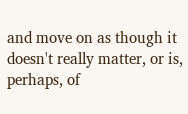and move on as though it doesn't really matter, or is, perhaps, of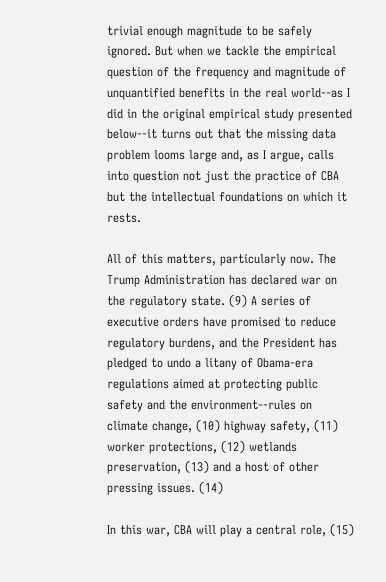trivial enough magnitude to be safely ignored. But when we tackle the empirical question of the frequency and magnitude of unquantified benefits in the real world--as I did in the original empirical study presented below--it turns out that the missing data problem looms large and, as I argue, calls into question not just the practice of CBA but the intellectual foundations on which it rests.

All of this matters, particularly now. The Trump Administration has declared war on the regulatory state. (9) A series of executive orders have promised to reduce regulatory burdens, and the President has pledged to undo a litany of Obama-era regulations aimed at protecting public safety and the environment--rules on climate change, (10) highway safety, (11) worker protections, (12) wetlands preservation, (13) and a host of other pressing issues. (14)

In this war, CBA will play a central role, (15)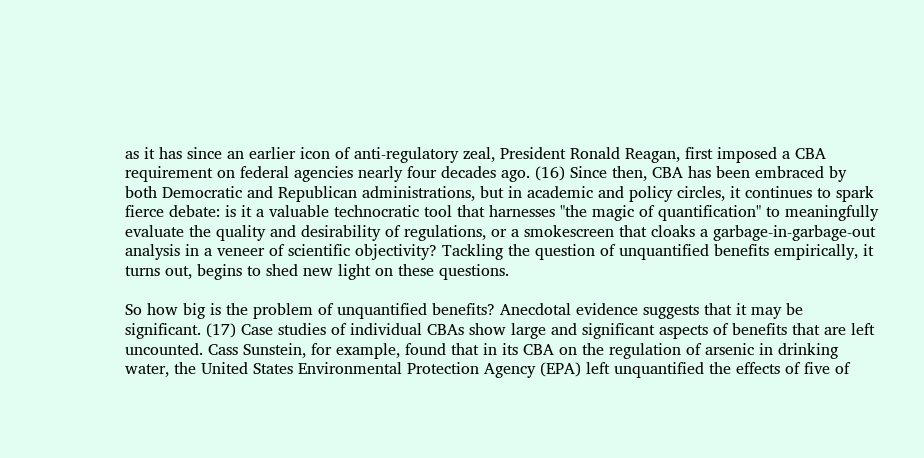as it has since an earlier icon of anti-regulatory zeal, President Ronald Reagan, first imposed a CBA requirement on federal agencies nearly four decades ago. (16) Since then, CBA has been embraced by both Democratic and Republican administrations, but in academic and policy circles, it continues to spark fierce debate: is it a valuable technocratic tool that harnesses "the magic of quantification" to meaningfully evaluate the quality and desirability of regulations, or a smokescreen that cloaks a garbage-in-garbage-out analysis in a veneer of scientific objectivity? Tackling the question of unquantified benefits empirically, it turns out, begins to shed new light on these questions.

So how big is the problem of unquantified benefits? Anecdotal evidence suggests that it may be significant. (17) Case studies of individual CBAs show large and significant aspects of benefits that are left uncounted. Cass Sunstein, for example, found that in its CBA on the regulation of arsenic in drinking water, the United States Environmental Protection Agency (EPA) left unquantified the effects of five of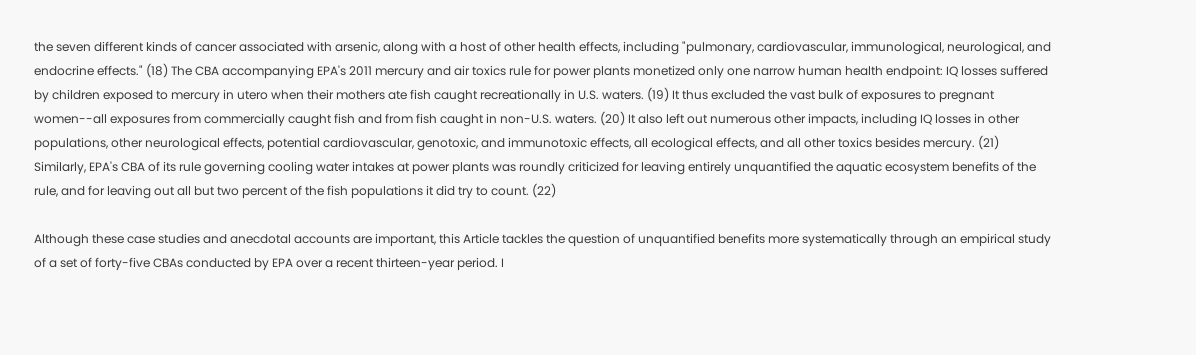the seven different kinds of cancer associated with arsenic, along with a host of other health effects, including "pulmonary, cardiovascular, immunological, neurological, and endocrine effects." (18) The CBA accompanying EPA's 2011 mercury and air toxics rule for power plants monetized only one narrow human health endpoint: IQ losses suffered by children exposed to mercury in utero when their mothers ate fish caught recreationally in U.S. waters. (19) It thus excluded the vast bulk of exposures to pregnant women--all exposures from commercially caught fish and from fish caught in non-U.S. waters. (20) It also left out numerous other impacts, including IQ losses in other populations, other neurological effects, potential cardiovascular, genotoxic, and immunotoxic effects, all ecological effects, and all other toxics besides mercury. (21) Similarly, EPA's CBA of its rule governing cooling water intakes at power plants was roundly criticized for leaving entirely unquantified the aquatic ecosystem benefits of the rule, and for leaving out all but two percent of the fish populations it did try to count. (22)

Although these case studies and anecdotal accounts are important, this Article tackles the question of unquantified benefits more systematically through an empirical study of a set of forty-five CBAs conducted by EPA over a recent thirteen-year period. I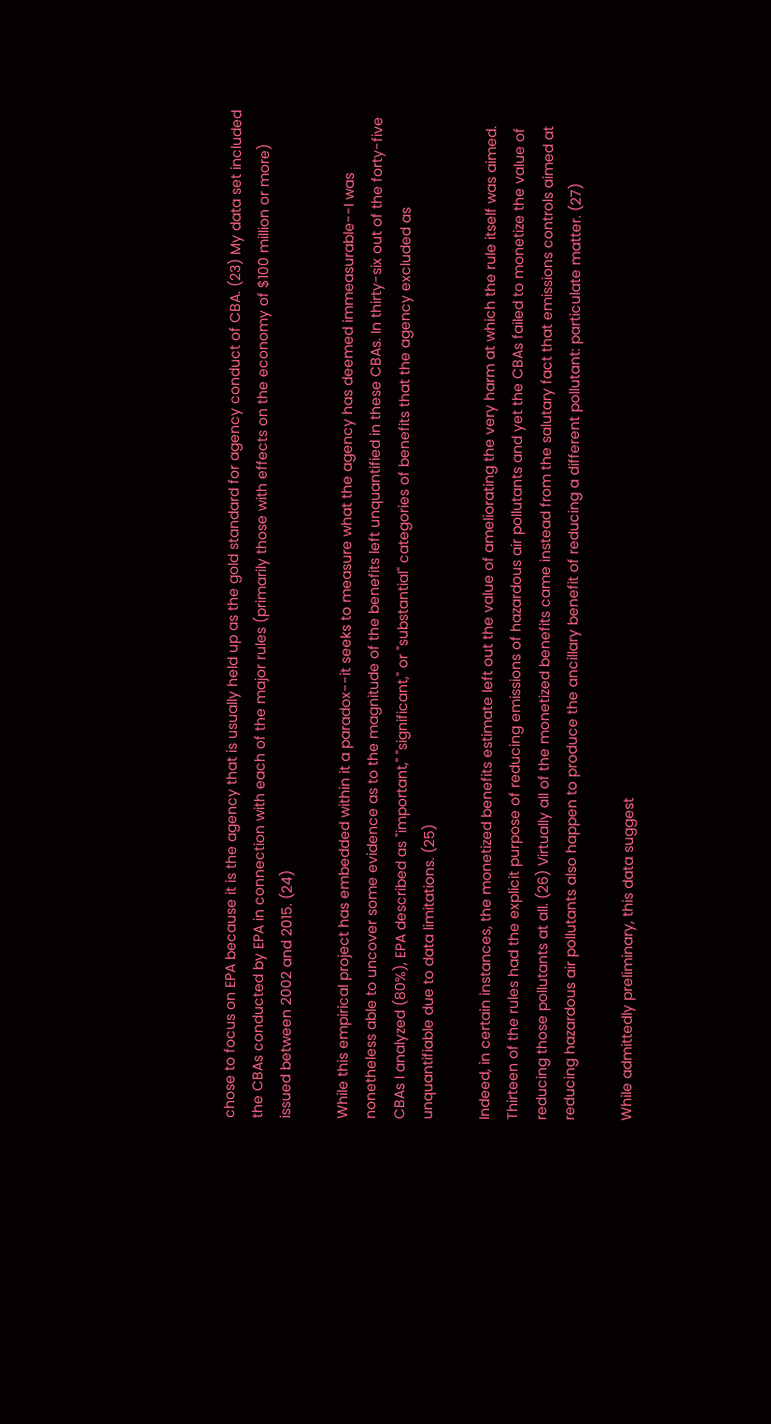chose to focus on EPA because it is the agency that is usually held up as the gold standard for agency conduct of CBA. (23) My data set included the CBAs conducted by EPA in connection with each of the major rules (primarily those with effects on the economy of $100 million or more) issued between 2002 and 2015. (24)

While this empirical project has embedded within it a paradox--it seeks to measure what the agency has deemed immeasurable--I was nonetheless able to uncover some evidence as to the magnitude of the benefits left unquantified in these CBAs. In thirty-six out of the forty-five CBAs I analyzed (80%), EPA described as "important," "significant," or "substantial" categories of benefits that the agency excluded as unquantifiable due to data limitations. (25)

Indeed, in certain instances, the monetized benefits estimate left out the value of ameliorating the very harm at which the rule itself was aimed. Thirteen of the rules had the explicit purpose of reducing emissions of hazardous air pollutants and yet the CBAs failed to monetize the value of reducing those pollutants at all. (26) Virtually all of the monetized benefits came instead from the salutary fact that emissions controls aimed at reducing hazardous air pollutants also happen to produce the ancillary benefit of reducing a different pollutant: particulate matter. (27)

While admittedly preliminary, this data suggest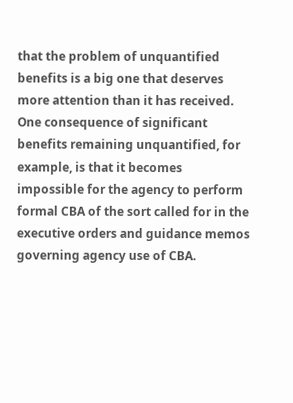that the problem of unquantified benefits is a big one that deserves more attention than it has received. One consequence of significant benefits remaining unquantified, for example, is that it becomes impossible for the agency to perform formal CBA of the sort called for in the executive orders and guidance memos governing agency use of CBA.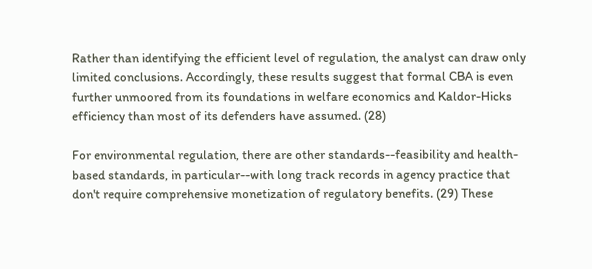Rather than identifying the efficient level of regulation, the analyst can draw only limited conclusions. Accordingly, these results suggest that formal CBA is even further unmoored from its foundations in welfare economics and Kaldor-Hicks efficiency than most of its defenders have assumed. (28)

For environmental regulation, there are other standards--feasibility and health-based standards, in particular--with long track records in agency practice that don't require comprehensive monetization of regulatory benefits. (29) These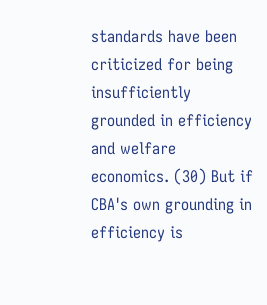standards have been criticized for being insufficiently grounded in efficiency and welfare economics. (30) But if CBA's own grounding in efficiency is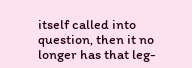itself called into question, then it no longer has that leg-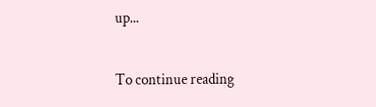up...

To continue reading